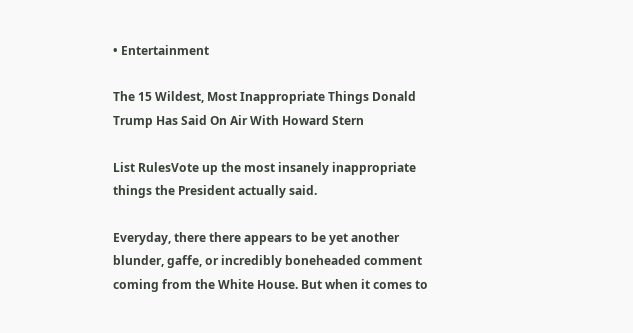• Entertainment

The 15 Wildest, Most Inappropriate Things Donald Trump Has Said On Air With Howard Stern

List RulesVote up the most insanely inappropriate things the President actually said.

Everyday, there there appears to be yet another blunder, gaffe, or incredibly boneheaded comment coming from the White House. But when it comes to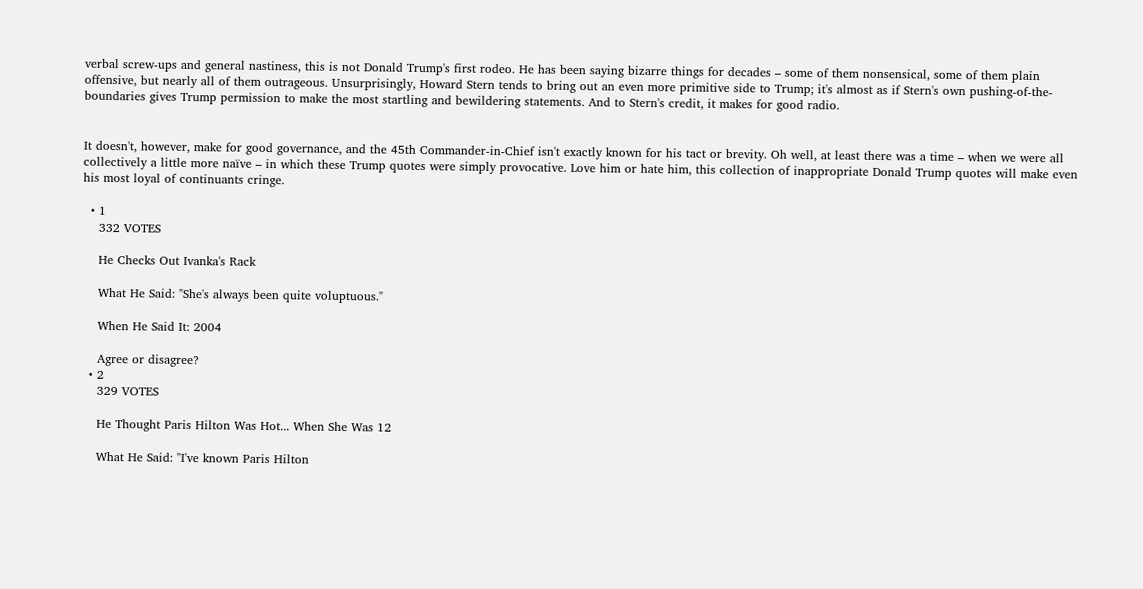verbal screw-ups and general nastiness, this is not Donald Trump's first rodeo. He has been saying bizarre things for decades – some of them nonsensical, some of them plain offensive, but nearly all of them outrageous. Unsurprisingly, Howard Stern tends to bring out an even more primitive side to Trump; it's almost as if Stern's own pushing-of-the-boundaries gives Trump permission to make the most startling and bewildering statements. And to Stern's credit, it makes for good radio.


It doesn't, however, make for good governance, and the 45th Commander-in-Chief isn't exactly known for his tact or brevity. Oh well, at least there was a time – when we were all collectively a little more naïve – in which these Trump quotes were simply provocative. Love him or hate him, this collection of inappropriate Donald Trump quotes will make even his most loyal of continuants cringe.

  • 1
    332 VOTES

    He Checks Out Ivanka's Rack

    What He Said: "She's always been quite voluptuous."

    When He Said It: 2004

    Agree or disagree?
  • 2
    329 VOTES

    He Thought Paris Hilton Was Hot... When She Was 12

    What He Said: "I've known Paris Hilton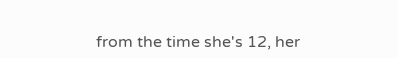from the time she's 12, her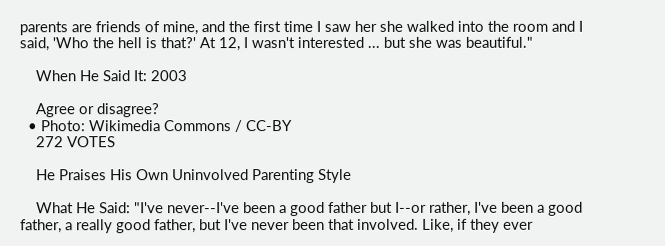parents are friends of mine, and the first time I saw her she walked into the room and I said, 'Who the hell is that?' At 12, I wasn't interested ... but she was beautiful."

    When He Said It: 2003

    Agree or disagree?
  • Photo: Wikimedia Commons / CC-BY
    272 VOTES

    He Praises His Own Uninvolved Parenting Style

    What He Said: "I've never--I've been a good father but I--or rather, I've been a good father, a really good father, but I've never been that involved. Like, if they ever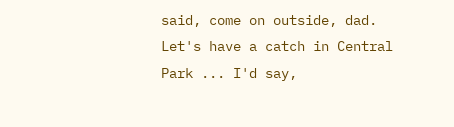said, come on outside, dad. Let's have a catch in Central Park ... I'd say,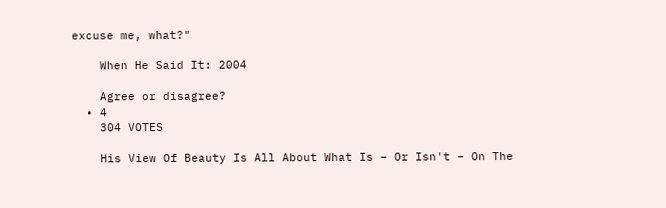excuse me, what?"

    When He Said It: 2004

    Agree or disagree?
  • 4
    304 VOTES

    His View Of Beauty Is All About What Is – Or Isn't – On The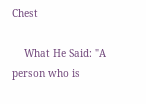Chest

    What He Said: "A person who is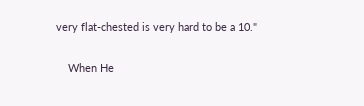very flat-chested is very hard to be a 10."

    When He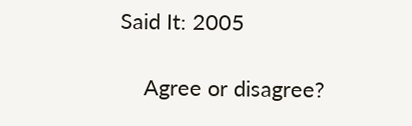Said It: 2005

    Agree or disagree?